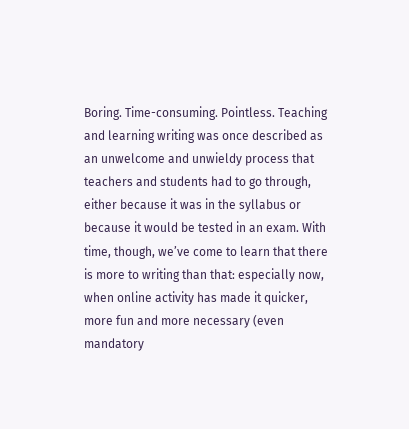Boring. Time-consuming. Pointless. Teaching and learning writing was once described as an unwelcome and unwieldy process that teachers and students had to go through, either because it was in the syllabus or because it would be tested in an exam. With time, though, we’ve come to learn that there is more to writing than that: especially now, when online activity has made it quicker, more fun and more necessary (even mandatory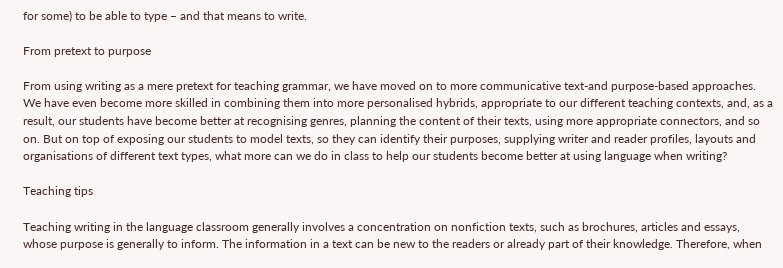for some) to be able to type – and that means to write.

From pretext to purpose

From using writing as a mere pretext for teaching grammar, we have moved on to more communicative text-and purpose-based approaches. We have even become more skilled in combining them into more personalised hybrids, appropriate to our different teaching contexts, and, as a result, our students have become better at recognising genres, planning the content of their texts, using more appropriate connectors, and so on. But on top of exposing our students to model texts, so they can identify their purposes, supplying writer and reader profiles, layouts and organisations of different text types, what more can we do in class to help our students become better at using language when writing?

Teaching tips

Teaching writing in the language classroom generally involves a concentration on nonfiction texts, such as brochures, articles and essays, whose purpose is generally to inform. The information in a text can be new to the readers or already part of their knowledge. Therefore, when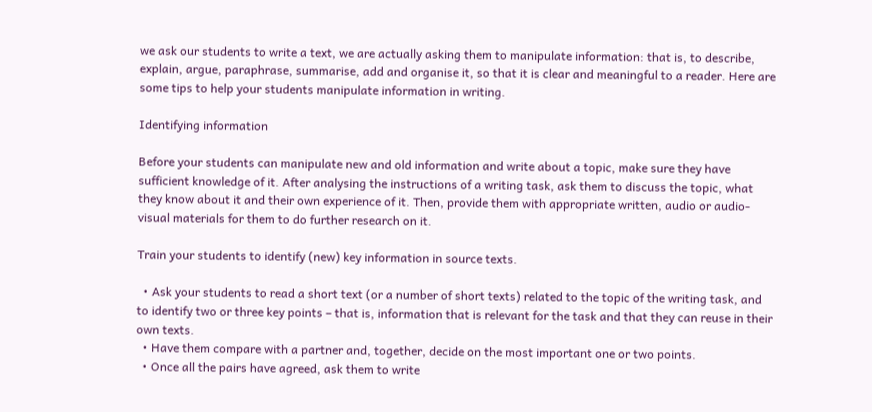we ask our students to write a text, we are actually asking them to manipulate information: that is, to describe, explain, argue, paraphrase, summarise, add and organise it, so that it is clear and meaningful to a reader. Here are some tips to help your students manipulate information in writing.

Identifying information

Before your students can manipulate new and old information and write about a topic, make sure they have sufficient knowledge of it. After analysing the instructions of a writing task, ask them to discuss the topic, what they know about it and their own experience of it. Then, provide them with appropriate written, audio or audio-visual materials for them to do further research on it.

Train your students to identify (new) key information in source texts.

  • Ask your students to read a short text (or a number of short texts) related to the topic of the writing task, and to identify two or three key points – that is, information that is relevant for the task and that they can reuse in their own texts.
  • Have them compare with a partner and, together, decide on the most important one or two points.
  • Once all the pairs have agreed, ask them to write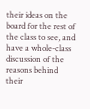their ideas on the board for the rest of the class to see, and have a whole-class discussion of the reasons behind their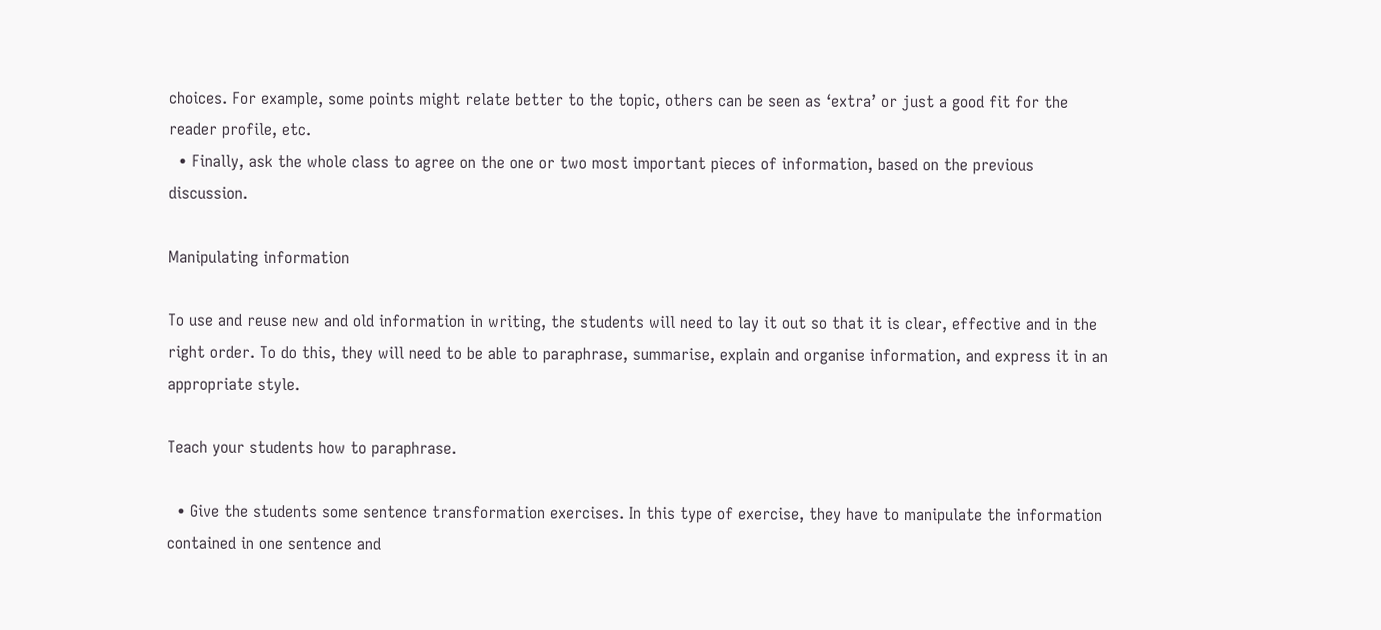choices. For example, some points might relate better to the topic, others can be seen as ‘extra’ or just a good fit for the reader profile, etc.
  • Finally, ask the whole class to agree on the one or two most important pieces of information, based on the previous discussion.

Manipulating information

To use and reuse new and old information in writing, the students will need to lay it out so that it is clear, effective and in the right order. To do this, they will need to be able to paraphrase, summarise, explain and organise information, and express it in an appropriate style.

Teach your students how to paraphrase.

  • Give the students some sentence transformation exercises. In this type of exercise, they have to manipulate the information contained in one sentence and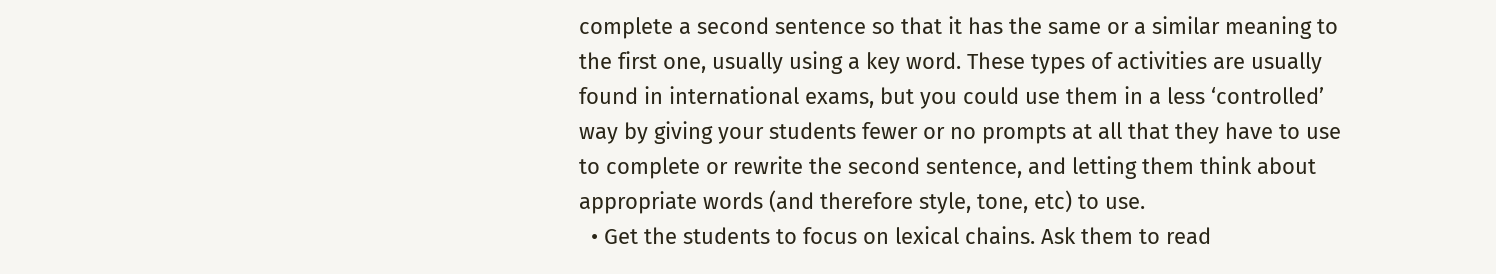complete a second sentence so that it has the same or a similar meaning to the first one, usually using a key word. These types of activities are usually found in international exams, but you could use them in a less ‘controlled’ way by giving your students fewer or no prompts at all that they have to use to complete or rewrite the second sentence, and letting them think about appropriate words (and therefore style, tone, etc) to use.
  • Get the students to focus on lexical chains. Ask them to read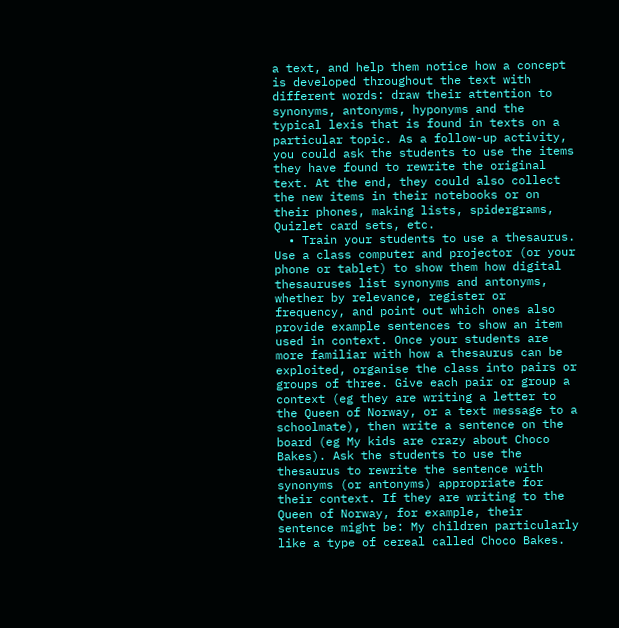a text, and help them notice how a concept is developed throughout the text with different words: draw their attention to synonyms, antonyms, hyponyms and the typical lexis that is found in texts on a particular topic. As a follow-up activity, you could ask the students to use the items they have found to rewrite the original text. At the end, they could also collect the new items in their notebooks or on their phones, making lists, spidergrams, Quizlet card sets, etc.
  • Train your students to use a thesaurus. Use a class computer and projector (or your phone or tablet) to show them how digital thesauruses list synonyms and antonyms, whether by relevance, register or frequency, and point out which ones also provide example sentences to show an item used in context. Once your students are more familiar with how a thesaurus can be exploited, organise the class into pairs or groups of three. Give each pair or group a context (eg they are writing a letter to the Queen of Norway, or a text message to a schoolmate), then write a sentence on the board (eg My kids are crazy about Choco Bakes). Ask the students to use the thesaurus to rewrite the sentence with synonyms (or antonyms) appropriate for their context. If they are writing to the Queen of Norway, for example, their sentence might be: My children particularly like a type of cereal called Choco Bakes.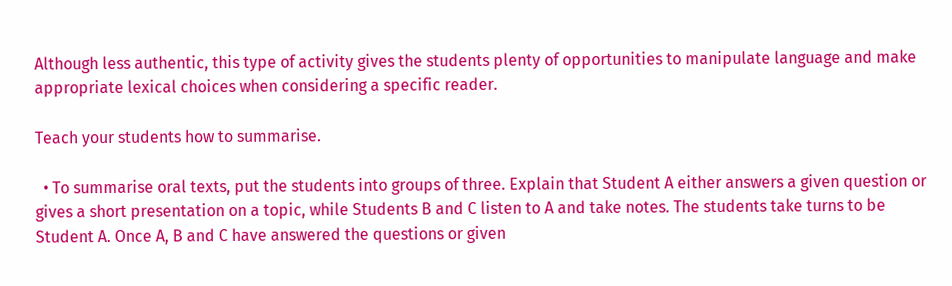Although less authentic, this type of activity gives the students plenty of opportunities to manipulate language and make appropriate lexical choices when considering a specific reader.

Teach your students how to summarise.

  • To summarise oral texts, put the students into groups of three. Explain that Student A either answers a given question or gives a short presentation on a topic, while Students B and C listen to A and take notes. The students take turns to be Student A. Once A, B and C have answered the questions or given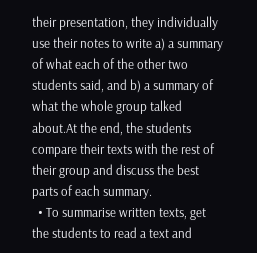their presentation, they individually use their notes to write a) a summary of what each of the other two students said, and b) a summary of what the whole group talked about.At the end, the students compare their texts with the rest of their group and discuss the best parts of each summary.
  • To summarise written texts, get the students to read a text and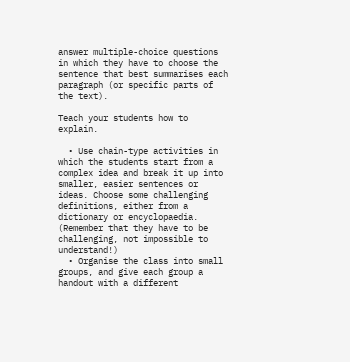answer multiple-choice questions in which they have to choose the sentence that best summarises each paragraph (or specific parts of the text).

Teach your students how to explain.

  • Use chain-type activities in which the students start from a complex idea and break it up into smaller, easier sentences or ideas. Choose some challenging definitions, either from a dictionary or encyclopaedia. (Remember that they have to be challenging, not impossible to understand!)
  • Organise the class into small groups, and give each group a handout with a different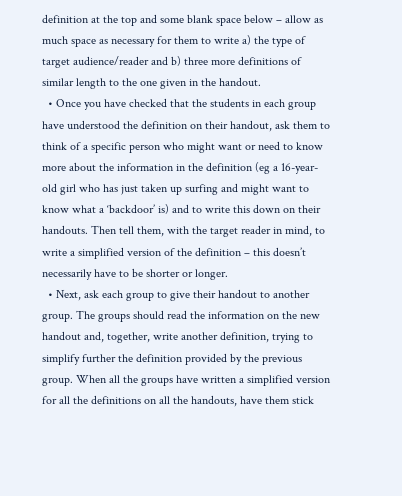definition at the top and some blank space below – allow as much space as necessary for them to write a) the type of target audience/reader and b) three more definitions of similar length to the one given in the handout.
  • Once you have checked that the students in each group have understood the definition on their handout, ask them to think of a specific person who might want or need to know more about the information in the definition (eg a 16-year-old girl who has just taken up surfing and might want to know what a ‘backdoor’ is) and to write this down on their handouts. Then tell them, with the target reader in mind, to write a simplified version of the definition – this doesn’t necessarily have to be shorter or longer.
  • Next, ask each group to give their handout to another group. The groups should read the information on the new handout and, together, write another definition, trying to simplify further the definition provided by the previous group. When all the groups have written a simplified version for all the definitions on all the handouts, have them stick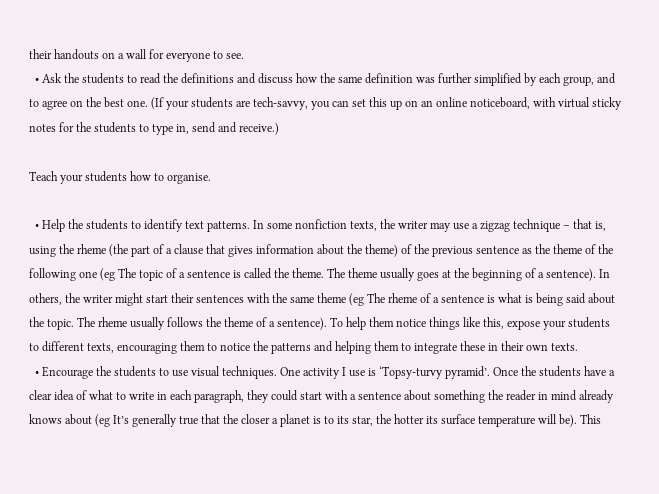their handouts on a wall for everyone to see.
  • Ask the students to read the definitions and discuss how the same definition was further simplified by each group, and to agree on the best one. (If your students are tech-savvy, you can set this up on an online noticeboard, with virtual sticky notes for the students to type in, send and receive.)

Teach your students how to organise.

  • Help the students to identify text patterns. In some nonfiction texts, the writer may use a zigzag technique – that is, using the rheme (the part of a clause that gives information about the theme) of the previous sentence as the theme of the following one (eg The topic of a sentence is called the theme. The theme usually goes at the beginning of a sentence). In others, the writer might start their sentences with the same theme (eg The rheme of a sentence is what is being said about the topic. The rheme usually follows the theme of a sentence). To help them notice things like this, expose your students to different texts, encouraging them to notice the patterns and helping them to integrate these in their own texts.
  • Encourage the students to use visual techniques. One activity I use is ‘Topsy-turvy pyramid’. Once the students have a clear idea of what to write in each paragraph, they could start with a sentence about something the reader in mind already knows about (eg It’s generally true that the closer a planet is to its star, the hotter its surface temperature will be). This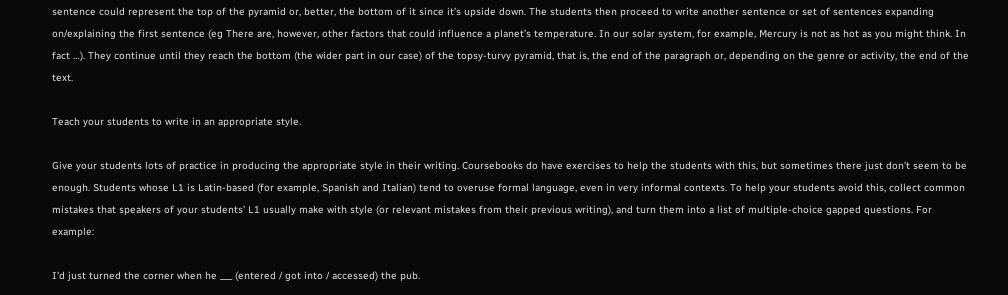sentence could represent the top of the pyramid or, better, the bottom of it since it’s upside down. The students then proceed to write another sentence or set of sentences expanding on/explaining the first sentence (eg There are, however, other factors that could influence a planet’s temperature. In our solar system, for example, Mercury is not as hot as you might think. In fact …). They continue until they reach the bottom (the wider part in our case) of the topsy-turvy pyramid, that is, the end of the paragraph or, depending on the genre or activity, the end of the text.

Teach your students to write in an appropriate style.

Give your students lots of practice in producing the appropriate style in their writing. Coursebooks do have exercises to help the students with this, but sometimes there just don’t seem to be enough. Students whose L1 is Latin-based (for example, Spanish and Italian) tend to overuse formal language, even in very informal contexts. To help your students avoid this, collect common mistakes that speakers of your students’ L1 usually make with style (or relevant mistakes from their previous writing), and turn them into a list of multiple-choice gapped questions. For example:

I’d just turned the corner when he ___ (entered / got into / accessed) the pub.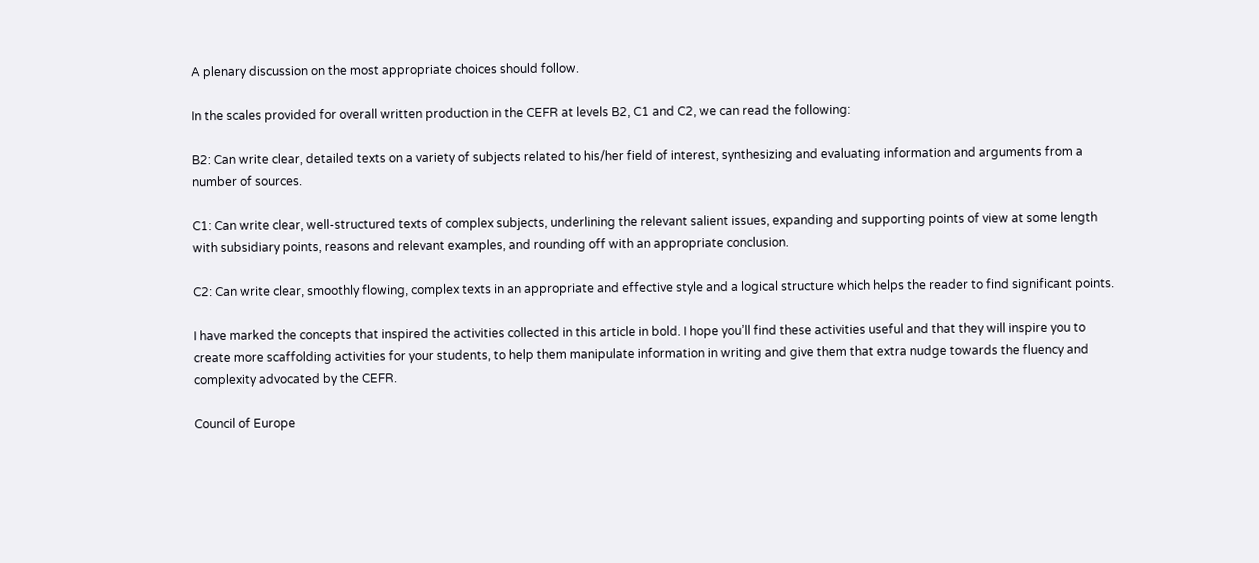A plenary discussion on the most appropriate choices should follow.

In the scales provided for overall written production in the CEFR at levels B2, C1 and C2, we can read the following:

B2: Can write clear, detailed texts on a variety of subjects related to his/her field of interest, synthesizing and evaluating information and arguments from a number of sources.

C1: Can write clear, well-structured texts of complex subjects, underlining the relevant salient issues, expanding and supporting points of view at some length with subsidiary points, reasons and relevant examples, and rounding off with an appropriate conclusion.

C2: Can write clear, smoothly flowing, complex texts in an appropriate and effective style and a logical structure which helps the reader to find significant points.

I have marked the concepts that inspired the activities collected in this article in bold. I hope you’ll find these activities useful and that they will inspire you to create more scaffolding activities for your students, to help them manipulate information in writing and give them that extra nudge towards the fluency and complexity advocated by the CEFR.

Council of Europe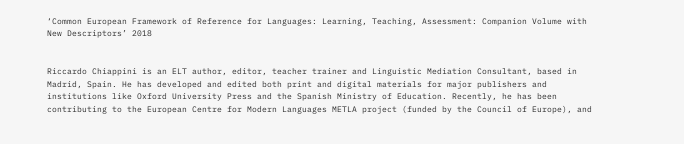‘Common European Framework of Reference for Languages: Learning, Teaching, Assessment: Companion Volume with New Descriptors’ 2018


Riccardo Chiappini is an ELT author, editor, teacher trainer and Linguistic Mediation Consultant, based in Madrid, Spain. He has developed and edited both print and digital materials for major publishers and institutions like Oxford University Press and the Spanish Ministry of Education. Recently, he has been contributing to the European Centre for Modern Languages METLA project (funded by the Council of Europe), and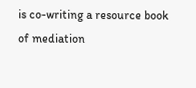is co-writing a resource book of mediation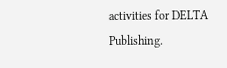activities for DELTA Publishing.